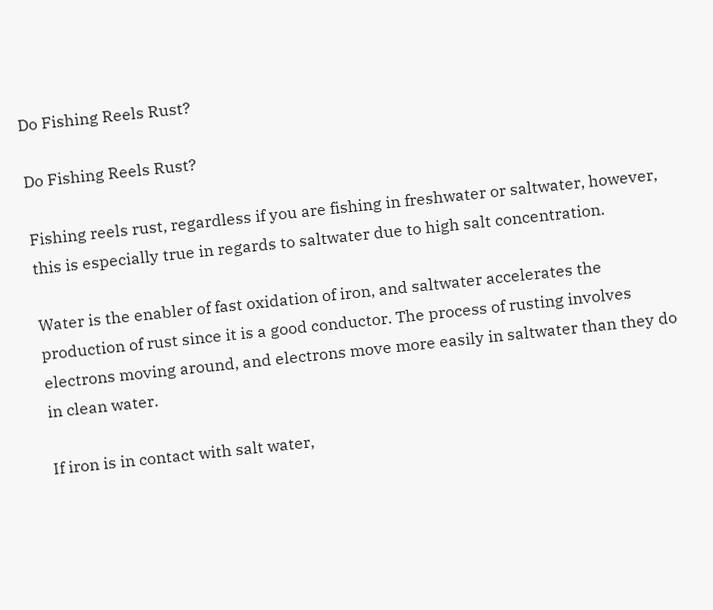Do Fishing Reels Rust?

Do Fishing Reels Rust?

Fishing reels rust, regardless if you are fishing in freshwater or saltwater, however, this is especially true in regards to saltwater due to high salt concentration.

Water is the enabler of fast oxidation of iron, and saltwater accelerates the production of rust since it is a good conductor. The process of rusting involves electrons moving around, and electrons move more easily in saltwater than they do in clean water.

If iron is in contact with salt water,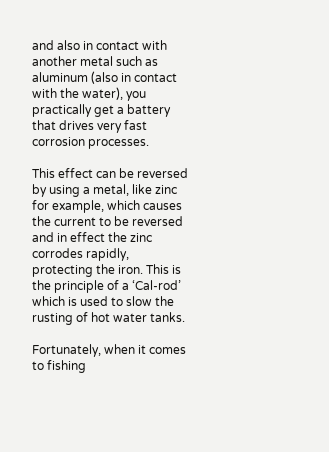and also in contact with another metal such as aluminum (also in contact with the water), you practically get a battery that drives very fast corrosion processes.

This effect can be reversed by using a metal, like zinc for example, which causes the current to be reversed and in effect the zinc corrodes rapidly, protecting the iron. This is the principle of a ‘Cal-rod’ which is used to slow the rusting of hot water tanks.

Fortunately, when it comes to fishing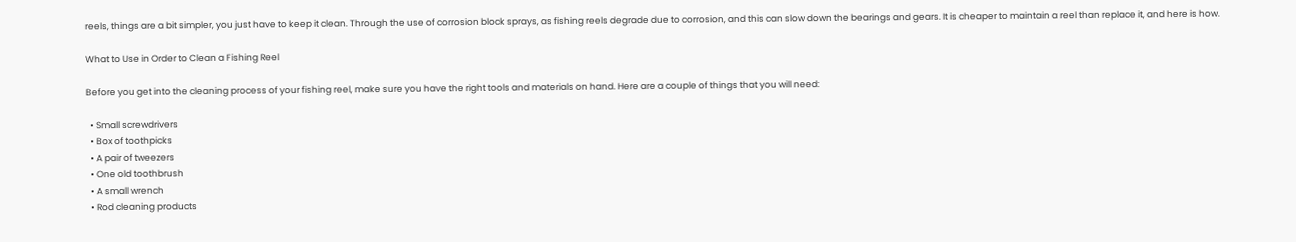reels, things are a bit simpler, you just have to keep it clean. Through the use of corrosion block sprays, as fishing reels degrade due to corrosion, and this can slow down the bearings and gears. It is cheaper to maintain a reel than replace it, and here is how.

What to Use in Order to Clean a Fishing Reel

Before you get into the cleaning process of your fishing reel, make sure you have the right tools and materials on hand. Here are a couple of things that you will need:

  • Small screwdrivers
  • Box of toothpicks
  • A pair of tweezers
  • One old toothbrush
  • A small wrench
  • Rod cleaning products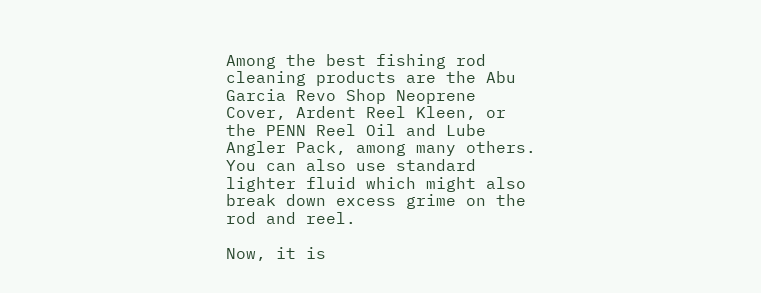Among the best fishing rod cleaning products are the Abu Garcia Revo Shop Neoprene Cover, Ardent Reel Kleen, or the PENN Reel Oil and Lube Angler Pack, among many others. You can also use standard lighter fluid which might also break down excess grime on the rod and reel.

Now, it is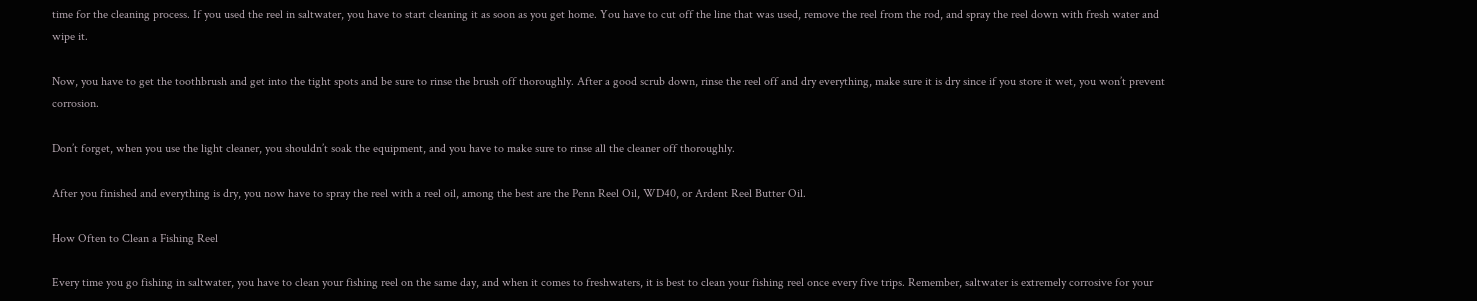time for the cleaning process. If you used the reel in saltwater, you have to start cleaning it as soon as you get home. You have to cut off the line that was used, remove the reel from the rod, and spray the reel down with fresh water and wipe it.

Now, you have to get the toothbrush and get into the tight spots and be sure to rinse the brush off thoroughly. After a good scrub down, rinse the reel off and dry everything, make sure it is dry since if you store it wet, you won’t prevent corrosion.

Don’t forget, when you use the light cleaner, you shouldn’t soak the equipment, and you have to make sure to rinse all the cleaner off thoroughly.

After you finished and everything is dry, you now have to spray the reel with a reel oil, among the best are the Penn Reel Oil, WD40, or Ardent Reel Butter Oil.

How Often to Clean a Fishing Reel

Every time you go fishing in saltwater, you have to clean your fishing reel on the same day, and when it comes to freshwaters, it is best to clean your fishing reel once every five trips. Remember, saltwater is extremely corrosive for your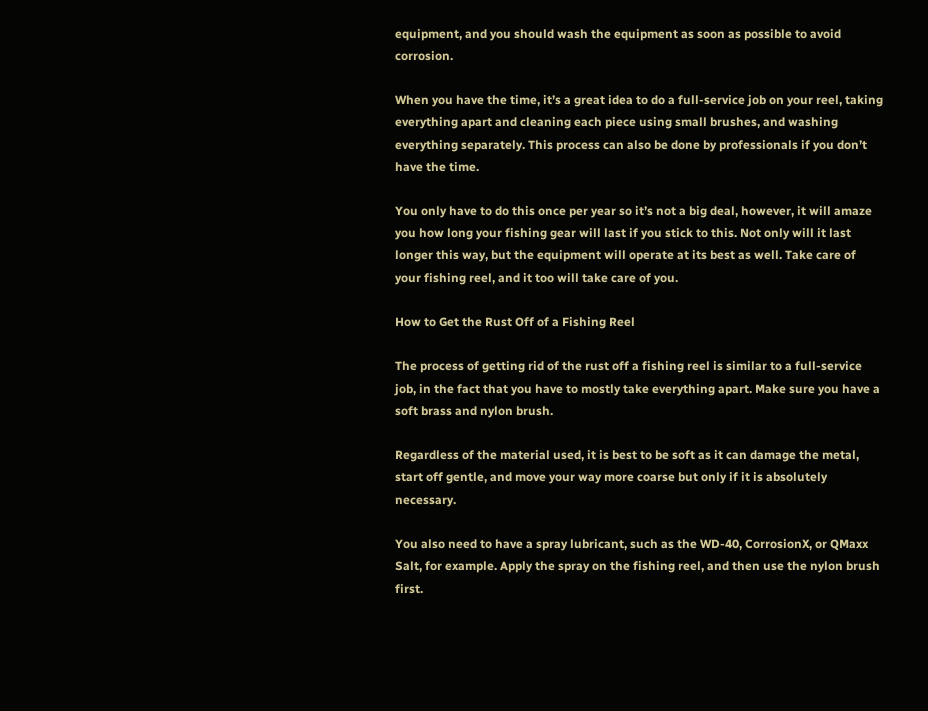equipment, and you should wash the equipment as soon as possible to avoid corrosion.

When you have the time, it’s a great idea to do a full-service job on your reel, taking everything apart and cleaning each piece using small brushes, and washing everything separately. This process can also be done by professionals if you don’t have the time.

You only have to do this once per year so it’s not a big deal, however, it will amaze you how long your fishing gear will last if you stick to this. Not only will it last longer this way, but the equipment will operate at its best as well. Take care of your fishing reel, and it too will take care of you.

How to Get the Rust Off of a Fishing Reel

The process of getting rid of the rust off a fishing reel is similar to a full-service job, in the fact that you have to mostly take everything apart. Make sure you have a soft brass and nylon brush.

Regardless of the material used, it is best to be soft as it can damage the metal, start off gentle, and move your way more coarse but only if it is absolutely necessary.

You also need to have a spray lubricant, such as the WD-40, CorrosionX, or QMaxx Salt, for example. Apply the spray on the fishing reel, and then use the nylon brush first.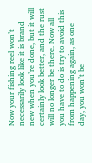Now your fishing reel won’t necessarily look like it is brand new when you’re done, but it will certainly look better, and the rust will no longer be there. Now all you have to do is try to avoid this from happening again, as one day, you won’t be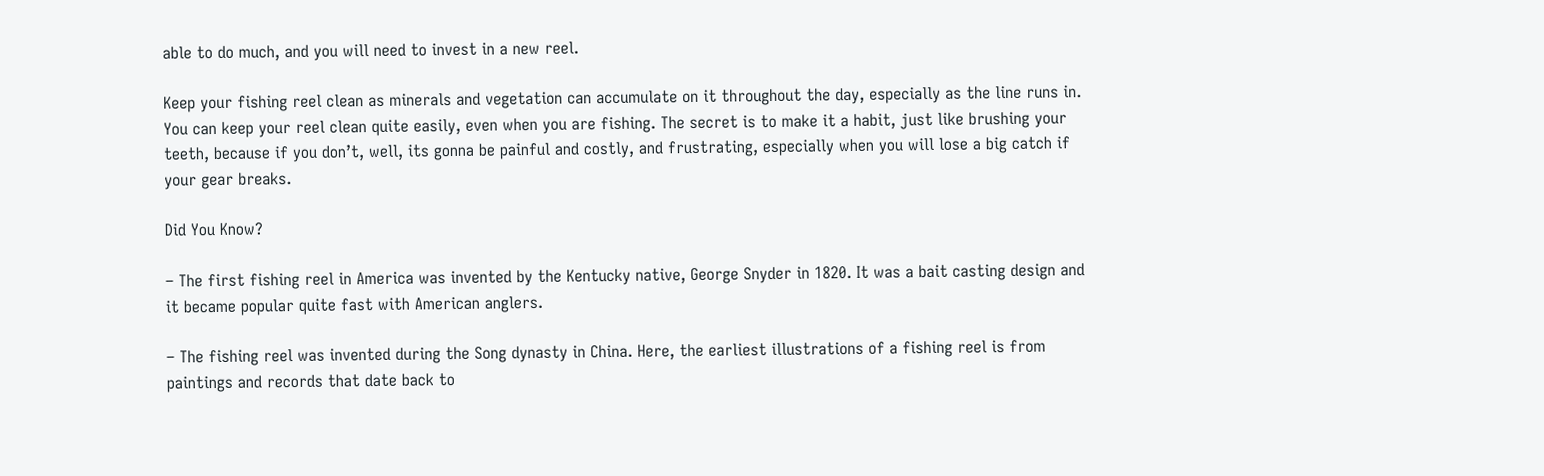able to do much, and you will need to invest in a new reel.

Keep your fishing reel clean as minerals and vegetation can accumulate on it throughout the day, especially as the line runs in. You can keep your reel clean quite easily, even when you are fishing. The secret is to make it a habit, just like brushing your teeth, because if you don’t, well, its gonna be painful and costly, and frustrating, especially when you will lose a big catch if your gear breaks.

Did You Know?

– The first fishing reel in America was invented by the Kentucky native, George Snyder in 1820. It was a bait casting design and it became popular quite fast with American anglers.

– The fishing reel was invented during the Song dynasty in China. Here, the earliest illustrations of a fishing reel is from paintings and records that date back to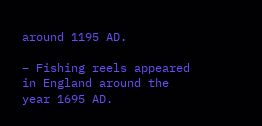around 1195 AD.

– Fishing reels appeared in England around the year 1695 AD.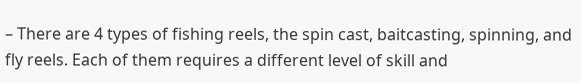– There are 4 types of fishing reels, the spin cast, baitcasting, spinning, and fly reels. Each of them requires a different level of skill and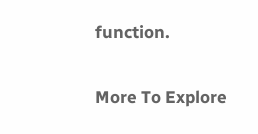function.

More To Explore